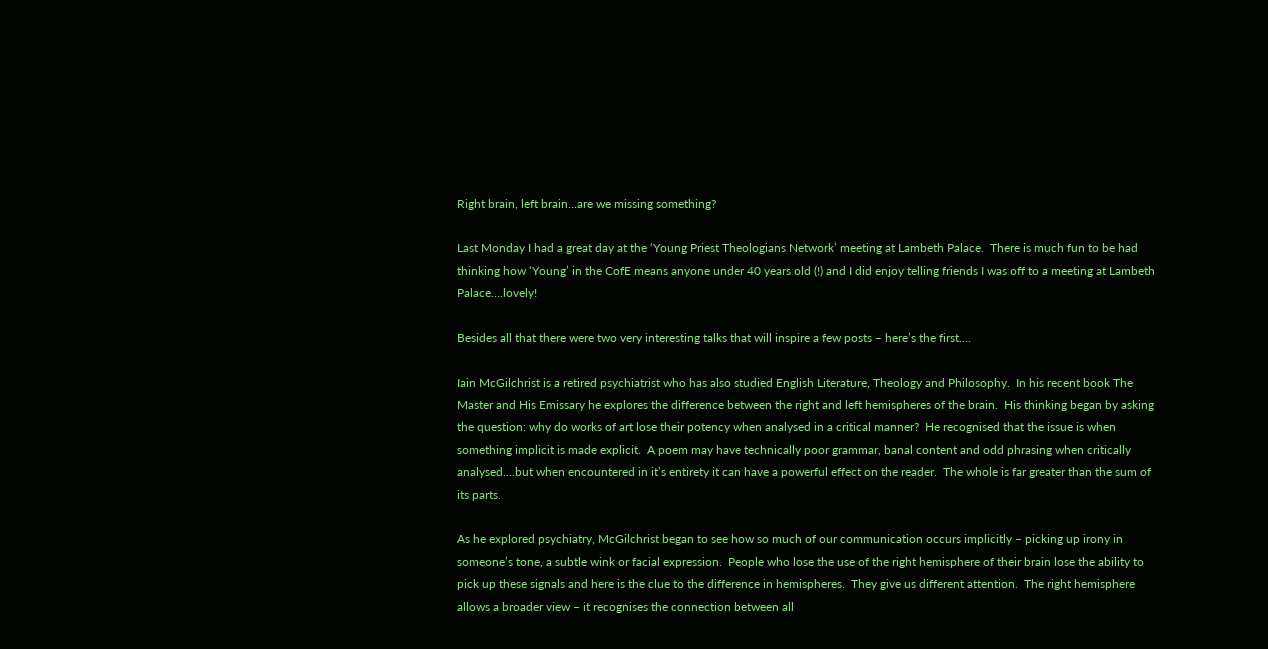Right brain, left brain…are we missing something?

Last Monday I had a great day at the ‘Young Priest Theologians Network’ meeting at Lambeth Palace.  There is much fun to be had thinking how ‘Young’ in the CofE means anyone under 40 years old (!) and I did enjoy telling friends I was off to a meeting at Lambeth Palace….lovely!

Besides all that there were two very interesting talks that will inspire a few posts – here’s the first….

Iain McGilchrist is a retired psychiatrist who has also studied English Literature, Theology and Philosophy.  In his recent book The Master and His Emissary he explores the difference between the right and left hemispheres of the brain.  His thinking began by asking the question: why do works of art lose their potency when analysed in a critical manner?  He recognised that the issue is when something implicit is made explicit.  A poem may have technically poor grammar, banal content and odd phrasing when critically analysed….but when encountered in it’s entirety it can have a powerful effect on the reader.  The whole is far greater than the sum of its parts.

As he explored psychiatry, McGilchrist began to see how so much of our communication occurs implicitly – picking up irony in someone’s tone, a subtle wink or facial expression.  People who lose the use of the right hemisphere of their brain lose the ability to pick up these signals and here is the clue to the difference in hemispheres.  They give us different attention.  The right hemisphere allows a broader view – it recognises the connection between all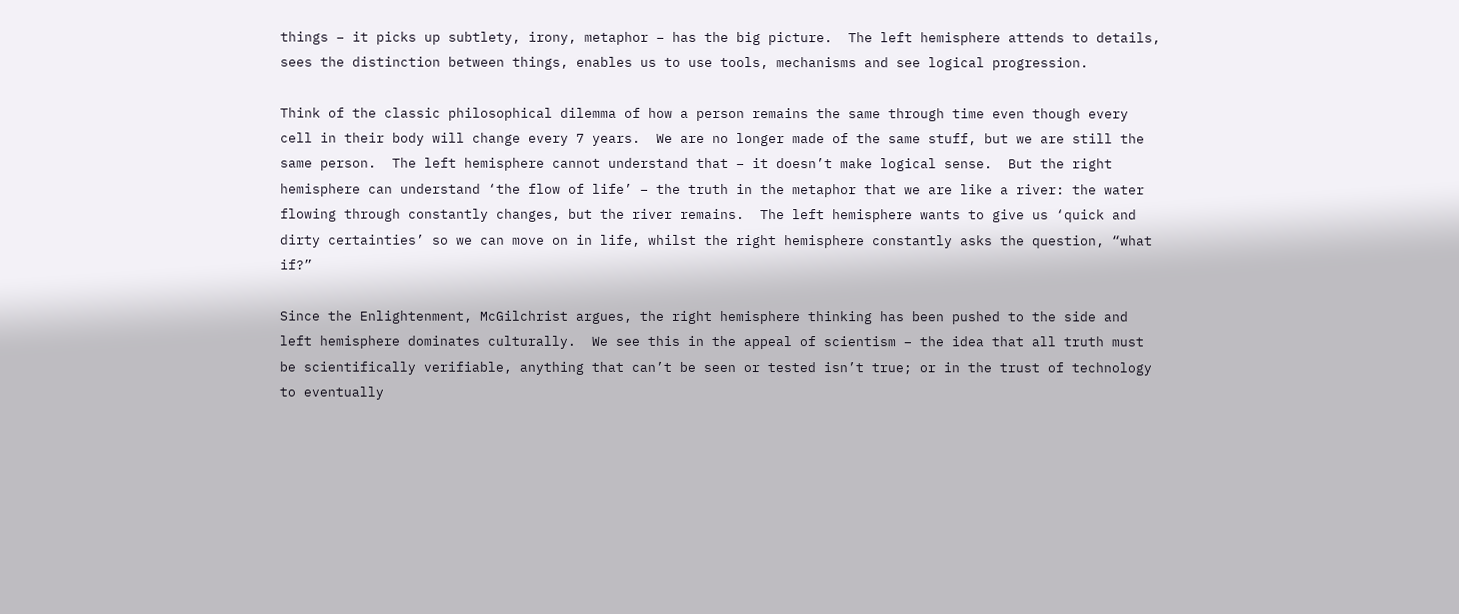things – it picks up subtlety, irony, metaphor – has the big picture.  The left hemisphere attends to details, sees the distinction between things, enables us to use tools, mechanisms and see logical progression.

Think of the classic philosophical dilemma of how a person remains the same through time even though every cell in their body will change every 7 years.  We are no longer made of the same stuff, but we are still the same person.  The left hemisphere cannot understand that – it doesn’t make logical sense.  But the right hemisphere can understand ‘the flow of life’ – the truth in the metaphor that we are like a river: the water flowing through constantly changes, but the river remains.  The left hemisphere wants to give us ‘quick and dirty certainties’ so we can move on in life, whilst the right hemisphere constantly asks the question, “what if?”

Since the Enlightenment, McGilchrist argues, the right hemisphere thinking has been pushed to the side and left hemisphere dominates culturally.  We see this in the appeal of scientism – the idea that all truth must be scientifically verifiable, anything that can’t be seen or tested isn’t true; or in the trust of technology to eventually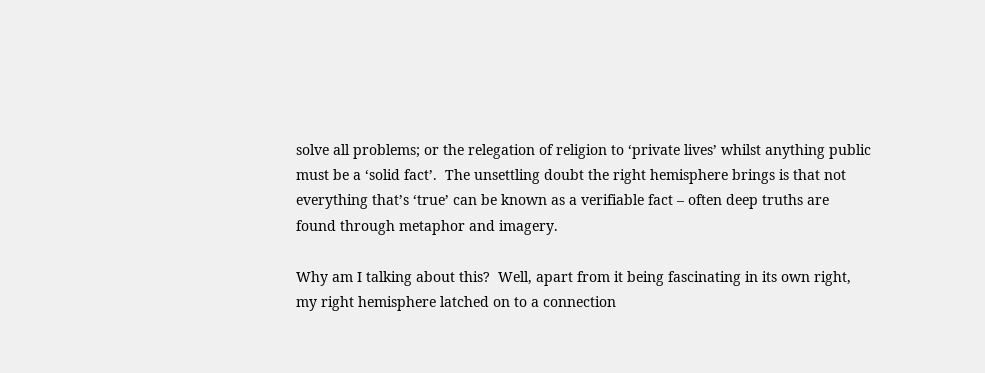solve all problems; or the relegation of religion to ‘private lives’ whilst anything public must be a ‘solid fact’.  The unsettling doubt the right hemisphere brings is that not everything that’s ‘true’ can be known as a verifiable fact – often deep truths are found through metaphor and imagery.

Why am I talking about this?  Well, apart from it being fascinating in its own right, my right hemisphere latched on to a connection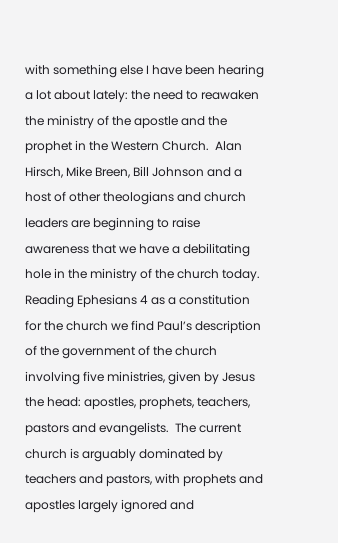with something else I have been hearing a lot about lately: the need to reawaken the ministry of the apostle and the prophet in the Western Church.  Alan Hirsch, Mike Breen, Bill Johnson and a host of other theologians and church leaders are beginning to raise awareness that we have a debilitating hole in the ministry of the church today.  Reading Ephesians 4 as a constitution for the church we find Paul’s description of the government of the church involving five ministries, given by Jesus the head: apostles, prophets, teachers, pastors and evangelists.  The current church is arguably dominated by teachers and pastors, with prophets and apostles largely ignored and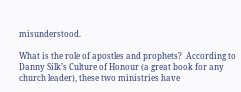misunderstood.

What is the role of apostles and prophets?  According to Danny Silk’s Culture of Honour (a great book for any church leader), these two ministries have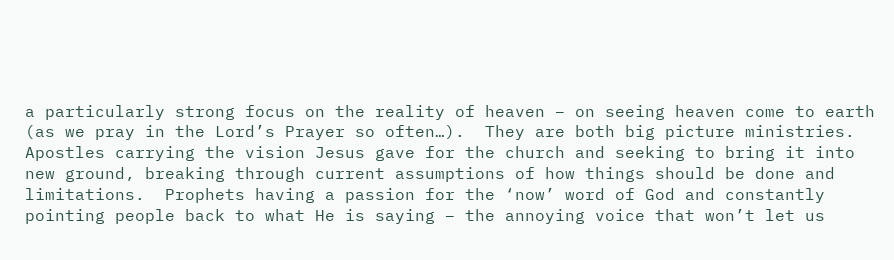a particularly strong focus on the reality of heaven – on seeing heaven come to earth (as we pray in the Lord’s Prayer so often…).  They are both big picture ministries.  Apostles carrying the vision Jesus gave for the church and seeking to bring it into new ground, breaking through current assumptions of how things should be done and limitations.  Prophets having a passion for the ‘now’ word of God and constantly pointing people back to what He is saying – the annoying voice that won’t let us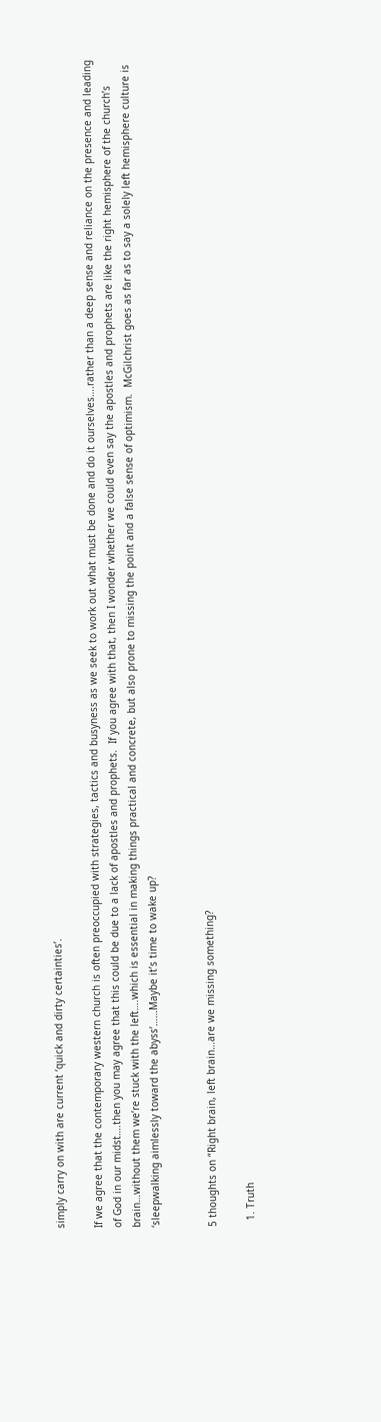simply carry on with are current ‘quick and dirty certainties’.

If we agree that the contemporary western church is often preoccupied with strategies, tactics and busyness as we seek to work out what must be done and do it ourselves….rather than a deep sense and reliance on the presence and leading of God in our midst….then you may agree that this could be due to a lack of apostles and prophets.  If you agree with that, then I wonder whether we could even say the apostles and prophets are like the right hemisphere of the church’s brain…without them we’re stuck with the left….which is essential in making things practical and concrete, but also prone to missing the point and a false sense of optimism.  McGilchrist goes as far as to say a solely left hemisphere culture is ‘sleepwalking aimlessly toward the abyss’……Maybe it’s time to wake up?


5 thoughts on “Right brain, left brain…are we missing something?

  1. Truth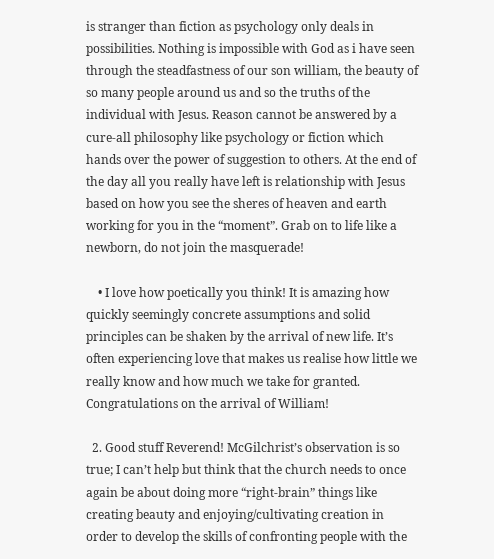is stranger than fiction as psychology only deals in possibilities. Nothing is impossible with God as i have seen through the steadfastness of our son william, the beauty of so many people around us and so the truths of the individual with Jesus. Reason cannot be answered by a cure-all philosophy like psychology or fiction which hands over the power of suggestion to others. At the end of the day all you really have left is relationship with Jesus based on how you see the sheres of heaven and earth working for you in the “moment”. Grab on to life like a newborn, do not join the masquerade!

    • I love how poetically you think! It is amazing how quickly seemingly concrete assumptions and solid principles can be shaken by the arrival of new life. It’s often experiencing love that makes us realise how little we really know and how much we take for granted. Congratulations on the arrival of William!

  2. Good stuff Reverend! McGilchrist’s observation is so true; I can’t help but think that the church needs to once again be about doing more “right-brain” things like creating beauty and enjoying/cultivating creation in order to develop the skills of confronting people with the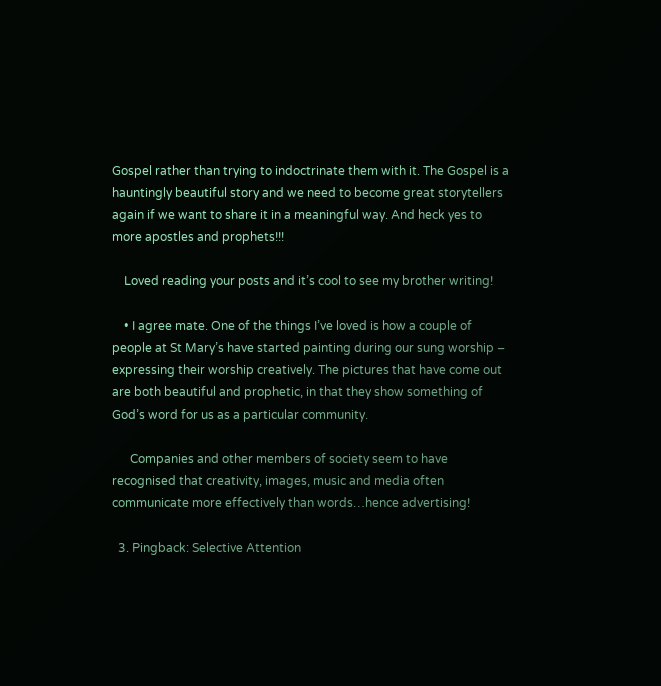Gospel rather than trying to indoctrinate them with it. The Gospel is a hauntingly beautiful story and we need to become great storytellers again if we want to share it in a meaningful way. And heck yes to more apostles and prophets!!!

    Loved reading your posts and it’s cool to see my brother writing!

    • I agree mate. One of the things I’ve loved is how a couple of people at St Mary’s have started painting during our sung worship – expressing their worship creatively. The pictures that have come out are both beautiful and prophetic, in that they show something of God’s word for us as a particular community.

      Companies and other members of society seem to have recognised that creativity, images, music and media often communicate more effectively than words…hence advertising!

  3. Pingback: Selective Attention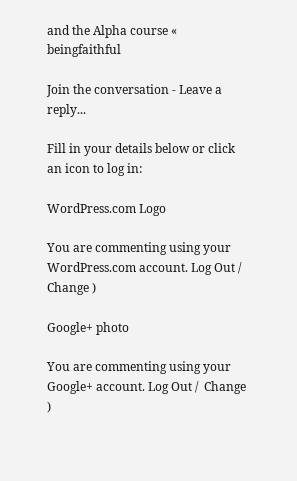and the Alpha course « beingfaithful

Join the conversation - Leave a reply...

Fill in your details below or click an icon to log in:

WordPress.com Logo

You are commenting using your WordPress.com account. Log Out /  Change )

Google+ photo

You are commenting using your Google+ account. Log Out /  Change )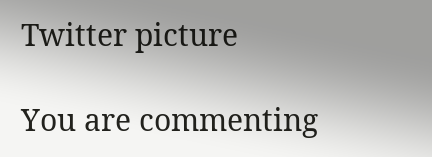Twitter picture

You are commenting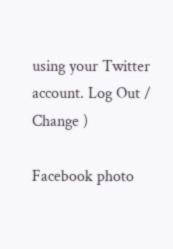using your Twitter account. Log Out /  Change )

Facebook photo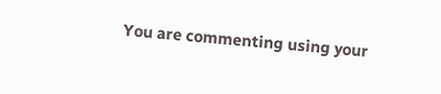You are commenting using your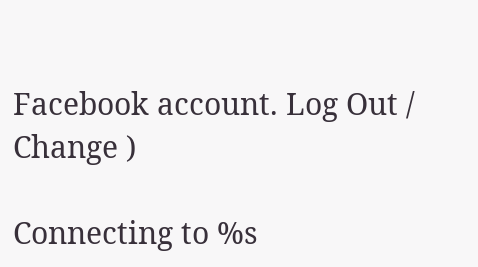Facebook account. Log Out /  Change )

Connecting to %s